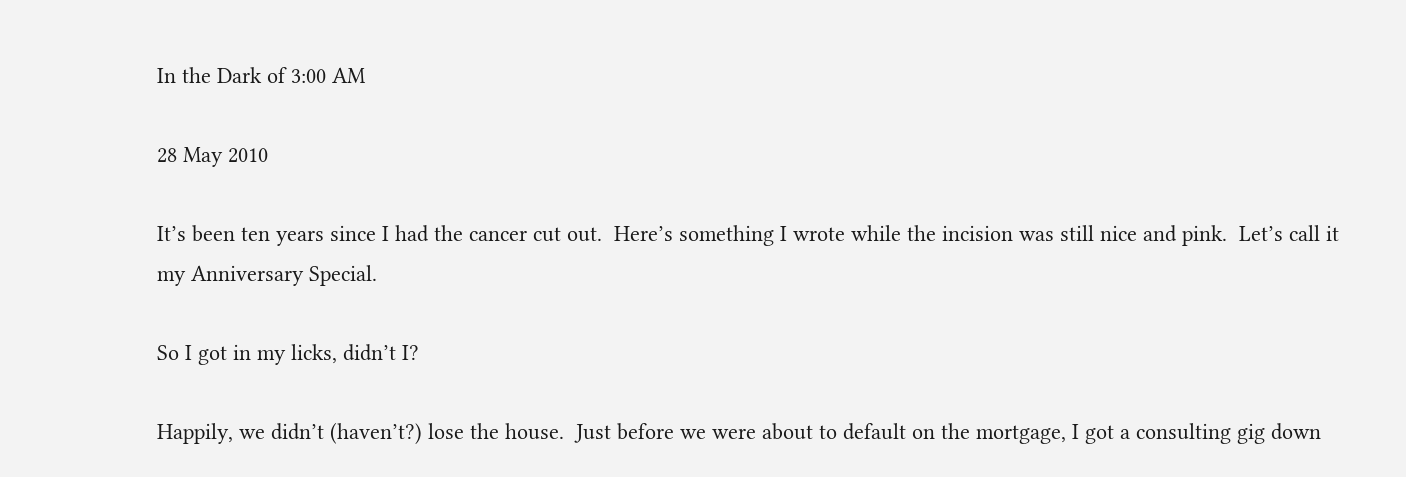In the Dark of 3:00 AM

28 May 2010

It’s been ten years since I had the cancer cut out.  Here’s something I wrote while the incision was still nice and pink.  Let’s call it my Anniversary Special.

So I got in my licks, didn’t I?

Happily, we didn’t (haven’t?) lose the house.  Just before we were about to default on the mortgage, I got a consulting gig down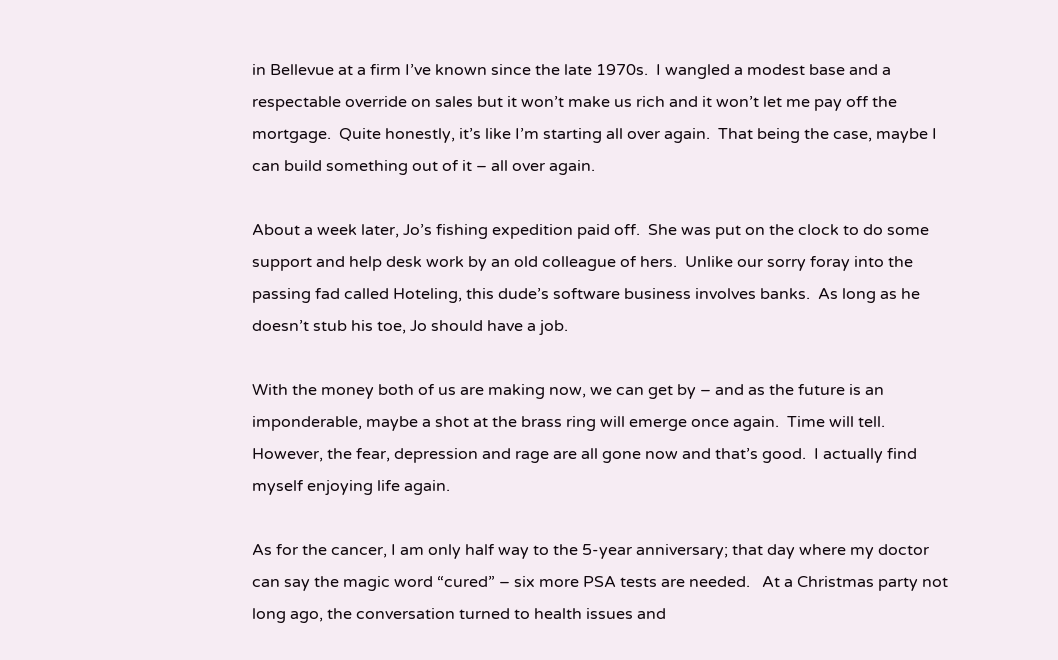in Bellevue at a firm I’ve known since the late 1970s.  I wangled a modest base and a respectable override on sales but it won’t make us rich and it won’t let me pay off the mortgage.  Quite honestly, it’s like I’m starting all over again.  That being the case, maybe I can build something out of it – all over again.

About a week later, Jo’s fishing expedition paid off.  She was put on the clock to do some support and help desk work by an old colleague of hers.  Unlike our sorry foray into the passing fad called Hoteling, this dude’s software business involves banks.  As long as he doesn’t stub his toe, Jo should have a job.

With the money both of us are making now, we can get by – and as the future is an imponderable, maybe a shot at the brass ring will emerge once again.  Time will tell.  However, the fear, depression and rage are all gone now and that’s good.  I actually find myself enjoying life again.

As for the cancer, I am only half way to the 5-year anniversary; that day where my doctor can say the magic word “cured” – six more PSA tests are needed.   At a Christmas party not long ago, the conversation turned to health issues and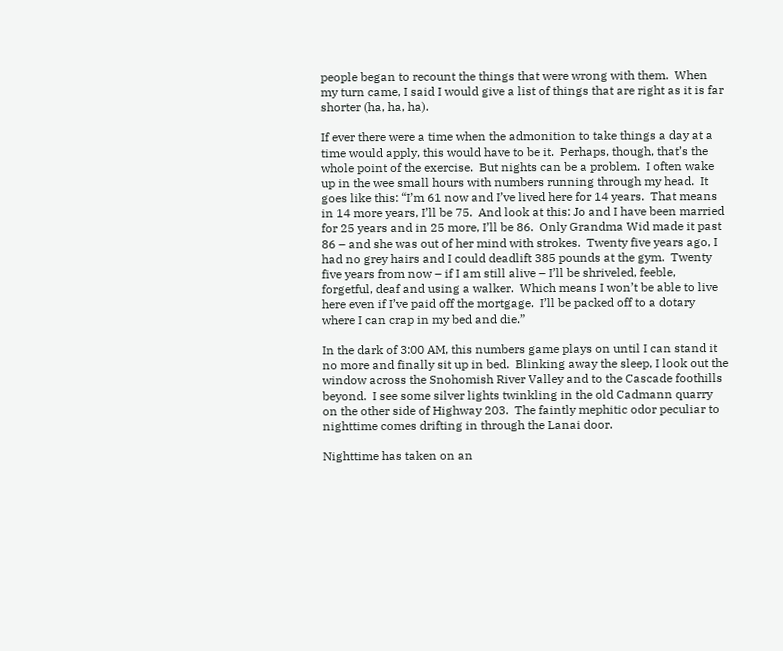people began to recount the things that were wrong with them.  When my turn came, I said I would give a list of things that are right as it is far shorter (ha, ha, ha).

If ever there were a time when the admonition to take things a day at a time would apply, this would have to be it.  Perhaps, though, that’s the whole point of the exercise.  But nights can be a problem.  I often wake up in the wee small hours with numbers running through my head.  It goes like this: “I’m 61 now and I’ve lived here for 14 years.  That means in 14 more years, I’ll be 75.  And look at this: Jo and I have been married for 25 years and in 25 more, I’ll be 86.  Only Grandma Wid made it past 86 – and she was out of her mind with strokes.  Twenty five years ago, I had no grey hairs and I could deadlift 385 pounds at the gym.  Twenty five years from now – if I am still alive – I’ll be shriveled, feeble, forgetful, deaf and using a walker.  Which means I won’t be able to live here even if I’ve paid off the mortgage.  I’ll be packed off to a dotary where I can crap in my bed and die.”

In the dark of 3:00 AM, this numbers game plays on until I can stand it no more and finally sit up in bed.  Blinking away the sleep, I look out the window across the Snohomish River Valley and to the Cascade foothills beyond.  I see some silver lights twinkling in the old Cadmann quarry on the other side of Highway 203.  The faintly mephitic odor peculiar to nighttime comes drifting in through the Lanai door.

Nighttime has taken on an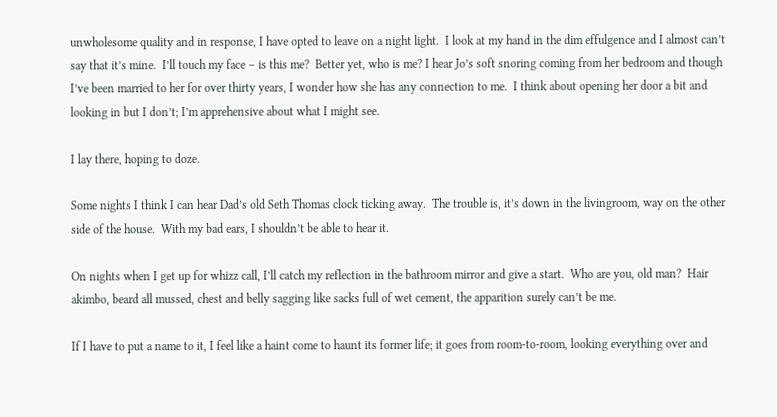unwholesome quality and in response, I have opted to leave on a night light.  I look at my hand in the dim effulgence and I almost can’t say that it’s mine.  I’ll touch my face – is this me?  Better yet, who is me? I hear Jo’s soft snoring coming from her bedroom and though I’ve been married to her for over thirty years, I wonder how she has any connection to me.  I think about opening her door a bit and looking in but I don’t; I’m apprehensive about what I might see.

I lay there, hoping to doze.

Some nights I think I can hear Dad’s old Seth Thomas clock ticking away.  The trouble is, it’s down in the livingroom, way on the other side of the house.  With my bad ears, I shouldn’t be able to hear it.

On nights when I get up for whizz call, I’ll catch my reflection in the bathroom mirror and give a start.  Who are you, old man?  Hair akimbo, beard all mussed, chest and belly sagging like sacks full of wet cement, the apparition surely can’t be me.

If I have to put a name to it, I feel like a haint come to haunt its former life; it goes from room-to-room, looking everything over and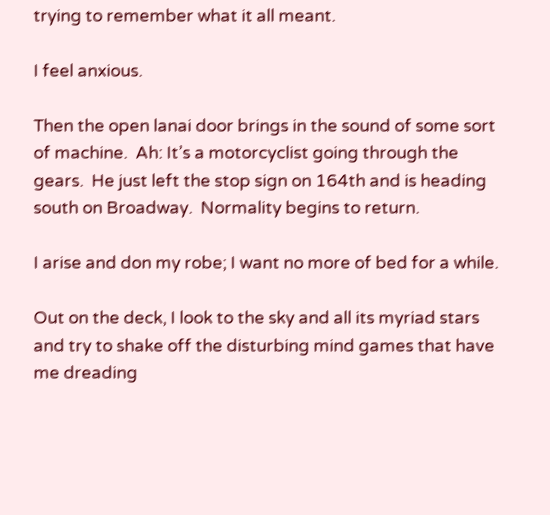trying to remember what it all meant.

I feel anxious.

Then the open lanai door brings in the sound of some sort of machine.  Ah: It’s a motorcyclist going through the gears.  He just left the stop sign on 164th and is heading south on Broadway.  Normality begins to return.

I arise and don my robe; I want no more of bed for a while.

Out on the deck, I look to the sky and all its myriad stars and try to shake off the disturbing mind games that have me dreading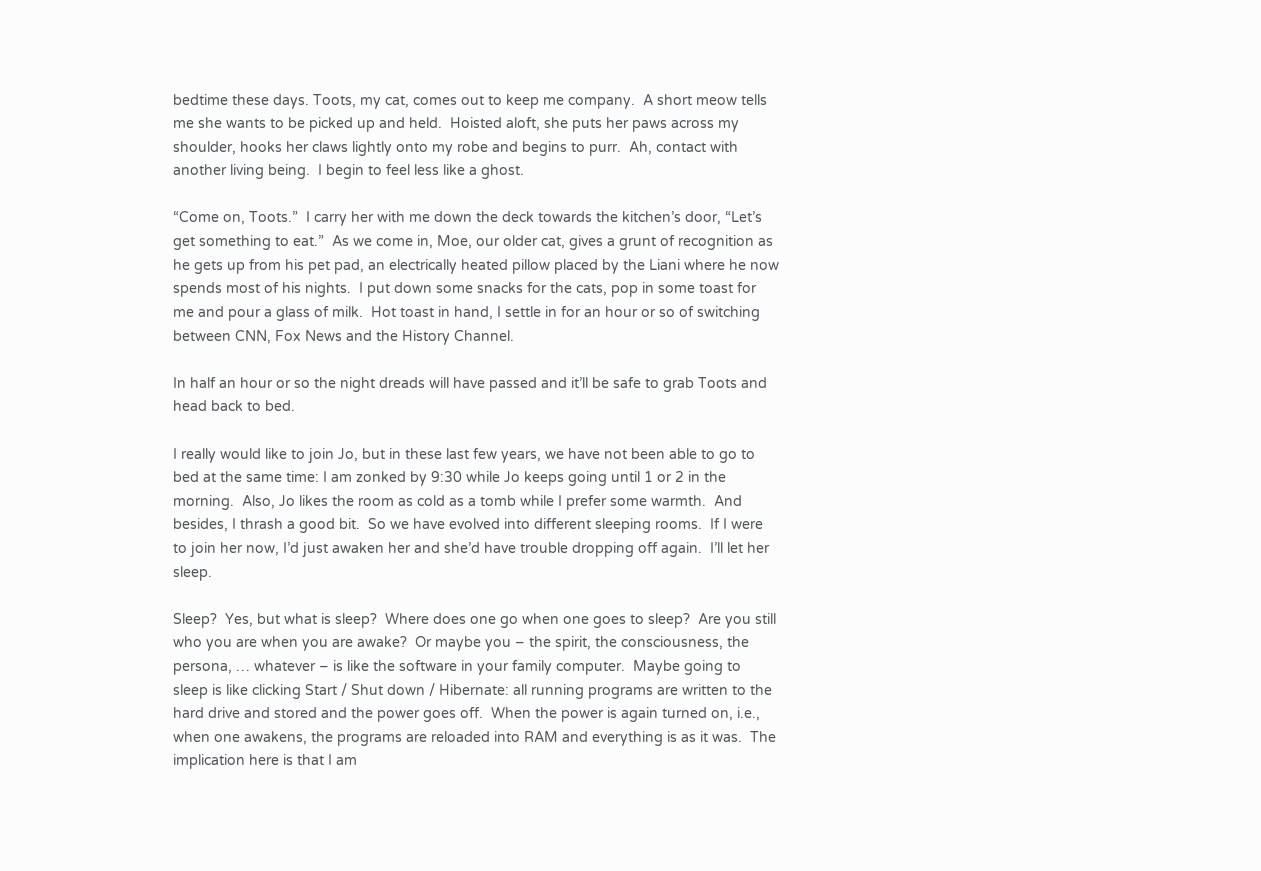bedtime these days. Toots, my cat, comes out to keep me company.  A short meow tells me she wants to be picked up and held.  Hoisted aloft, she puts her paws across my shoulder, hooks her claws lightly onto my robe and begins to purr.  Ah, contact with another living being.  I begin to feel less like a ghost.

“Come on, Toots.”  I carry her with me down the deck towards the kitchen’s door, “Let’s get something to eat.”  As we come in, Moe, our older cat, gives a grunt of recognition as he gets up from his pet pad, an electrically heated pillow placed by the Liani where he now spends most of his nights.  I put down some snacks for the cats, pop in some toast for me and pour a glass of milk.  Hot toast in hand, I settle in for an hour or so of switching between CNN, Fox News and the History Channel.

In half an hour or so the night dreads will have passed and it’ll be safe to grab Toots and head back to bed.

I really would like to join Jo, but in these last few years, we have not been able to go to bed at the same time: I am zonked by 9:30 while Jo keeps going until 1 or 2 in the morning.  Also, Jo likes the room as cold as a tomb while I prefer some warmth.  And besides, I thrash a good bit.  So we have evolved into different sleeping rooms.  If I were to join her now, I’d just awaken her and she’d have trouble dropping off again.  I’ll let her sleep.

Sleep?  Yes, but what is sleep?  Where does one go when one goes to sleep?  Are you still who you are when you are awake?  Or maybe you – the spirit, the consciousness, the persona, … whatever – is like the software in your family computer.  Maybe going to sleep is like clicking Start / Shut down / Hibernate: all running programs are written to the hard drive and stored and the power goes off.  When the power is again turned on, i.e., when one awakens, the programs are reloaded into RAM and everything is as it was.  The implication here is that I am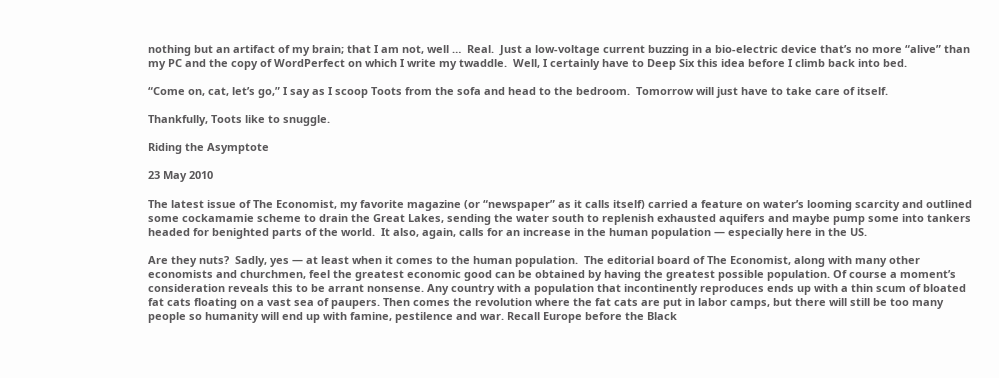nothing but an artifact of my brain; that I am not, well …  Real.  Just a low-voltage current buzzing in a bio-electric device that’s no more “alive” than my PC and the copy of WordPerfect on which I write my twaddle.  Well, I certainly have to Deep Six this idea before I climb back into bed.

“Come on, cat, let’s go,” I say as I scoop Toots from the sofa and head to the bedroom.  Tomorrow will just have to take care of itself.

Thankfully, Toots like to snuggle.

Riding the Asymptote

23 May 2010

The latest issue of The Economist, my favorite magazine (or “newspaper” as it calls itself) carried a feature on water’s looming scarcity and outlined some cockamamie scheme to drain the Great Lakes, sending the water south to replenish exhausted aquifers and maybe pump some into tankers headed for benighted parts of the world.  It also, again, calls for an increase in the human population — especially here in the US.

Are they nuts?  Sadly, yes — at least when it comes to the human population.  The editorial board of The Economist, along with many other economists and churchmen, feel the greatest economic good can be obtained by having the greatest possible population. Of course a moment’s consideration reveals this to be arrant nonsense. Any country with a population that incontinently reproduces ends up with a thin scum of bloated fat cats floating on a vast sea of paupers. Then comes the revolution where the fat cats are put in labor camps, but there will still be too many people so humanity will end up with famine, pestilence and war. Recall Europe before the Black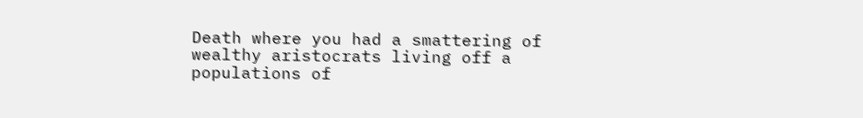Death where you had a smattering of wealthy aristocrats living off a populations of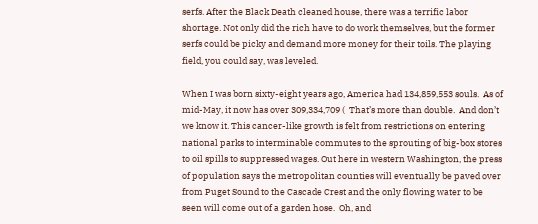serfs. After the Black Death cleaned house, there was a terrific labor shortage. Not only did the rich have to do work themselves, but the former serfs could be picky and demand more money for their toils. The playing field, you could say, was leveled.

When I was born sixty-eight years ago, America had 134,859,553 souls.  As of mid-May, it now has over 309,334,709 (  That’s more than double.  And don’t we know it. This cancer-like growth is felt from restrictions on entering national parks to interminable commutes to the sprouting of big-box stores to oil spills to suppressed wages. Out here in western Washington, the press of population says the metropolitan counties will eventually be paved over from Puget Sound to the Cascade Crest and the only flowing water to be seen will come out of a garden hose.  Oh, and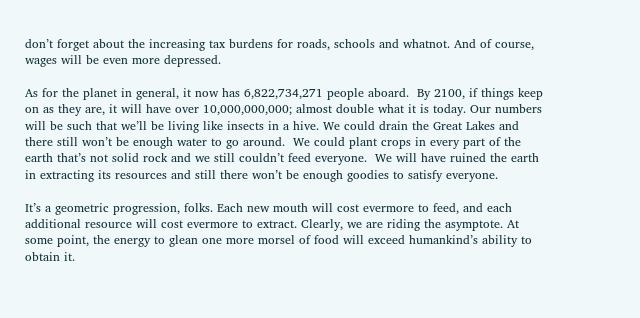don’t forget about the increasing tax burdens for roads, schools and whatnot. And of course, wages will be even more depressed.

As for the planet in general, it now has 6,822,734,271 people aboard.  By 2100, if things keep on as they are, it will have over 10,000,000,000; almost double what it is today. Our numbers will be such that we’ll be living like insects in a hive. We could drain the Great Lakes and there still won’t be enough water to go around.  We could plant crops in every part of the earth that’s not solid rock and we still couldn’t feed everyone.  We will have ruined the earth in extracting its resources and still there won’t be enough goodies to satisfy everyone.

It’s a geometric progression, folks. Each new mouth will cost evermore to feed, and each additional resource will cost evermore to extract. Clearly, we are riding the asymptote. At some point, the energy to glean one more morsel of food will exceed humankind’s ability to obtain it.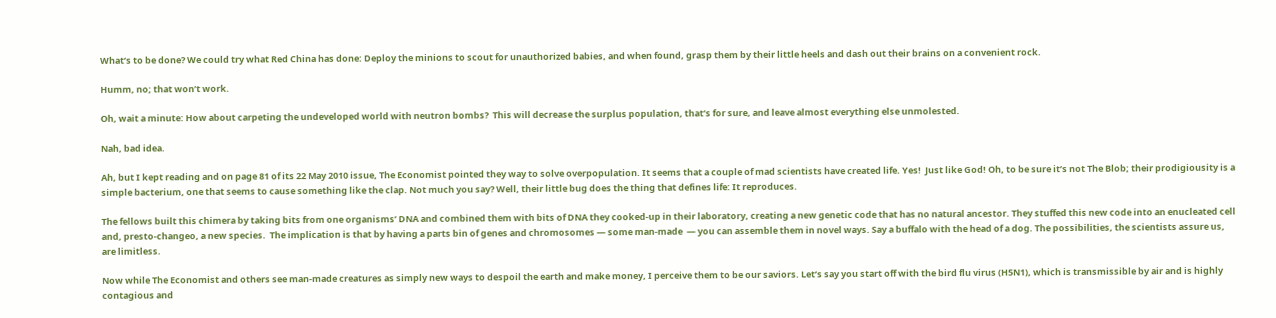What’s to be done? We could try what Red China has done: Deploy the minions to scout for unauthorized babies, and when found, grasp them by their little heels and dash out their brains on a convenient rock.

Humm, no; that won’t work.

Oh, wait a minute: How about carpeting the undeveloped world with neutron bombs?  This will decrease the surplus population, that’s for sure, and leave almost everything else unmolested.

Nah, bad idea.

Ah, but I kept reading and on page 81 of its 22 May 2010 issue, The Economist pointed they way to solve overpopulation. It seems that a couple of mad scientists have created life. Yes!  Just like God! Oh, to be sure it’s not The Blob; their prodigiousity is a simple bacterium, one that seems to cause something like the clap. Not much you say? Well, their little bug does the thing that defines life: It reproduces.

The fellows built this chimera by taking bits from one organisms’ DNA and combined them with bits of DNA they cooked-up in their laboratory, creating a new genetic code that has no natural ancestor. They stuffed this new code into an enucleated cell and, presto-changeo, a new species.  The implication is that by having a parts bin of genes and chromosomes — some man-made  — you can assemble them in novel ways. Say a buffalo with the head of a dog. The possibilities, the scientists assure us, are limitless.

Now while The Economist and others see man-made creatures as simply new ways to despoil the earth and make money, I perceive them to be our saviors. Let’s say you start off with the bird flu virus (H5N1), which is transmissible by air and is highly contagious and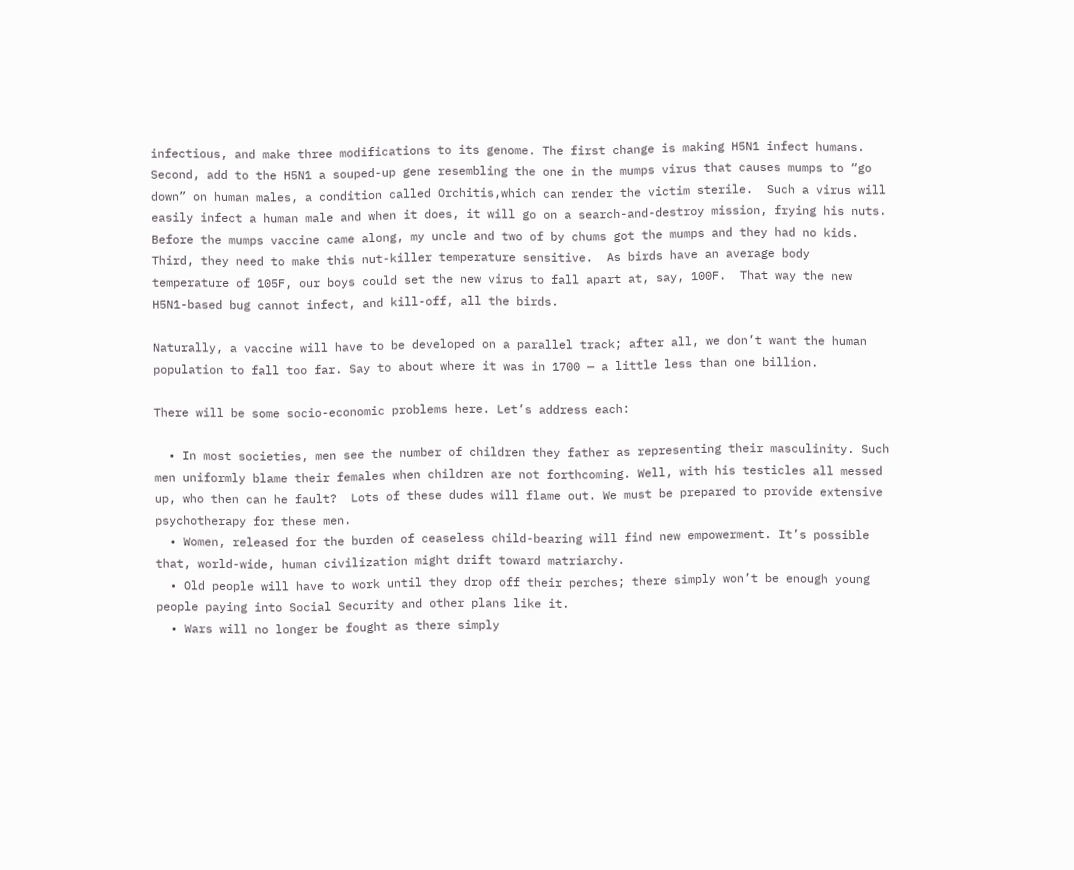infectious, and make three modifications to its genome. The first change is making H5N1 infect humans. Second, add to the H5N1 a souped-up gene resembling the one in the mumps virus that causes mumps to “go down” on human males, a condition called Orchitis,which can render the victim sterile.  Such a virus will easily infect a human male and when it does, it will go on a search-and-destroy mission, frying his nuts. Before the mumps vaccine came along, my uncle and two of by chums got the mumps and they had no kids. Third, they need to make this nut-killer temperature sensitive.  As birds have an average body temperature of 105F, our boys could set the new virus to fall apart at, say, 100F.  That way the new H5N1-based bug cannot infect, and kill-off, all the birds.

Naturally, a vaccine will have to be developed on a parallel track; after all, we don’t want the human population to fall too far. Say to about where it was in 1700 — a little less than one billion.

There will be some socio-economic problems here. Let’s address each:

  • In most societies, men see the number of children they father as representing their masculinity. Such men uniformly blame their females when children are not forthcoming. Well, with his testicles all messed up, who then can he fault?  Lots of these dudes will flame out. We must be prepared to provide extensive psychotherapy for these men.
  • Women, released for the burden of ceaseless child-bearing will find new empowerment. It’s possible that, world-wide, human civilization might drift toward matriarchy.
  • Old people will have to work until they drop off their perches; there simply won’t be enough young people paying into Social Security and other plans like it.
  • Wars will no longer be fought as there simply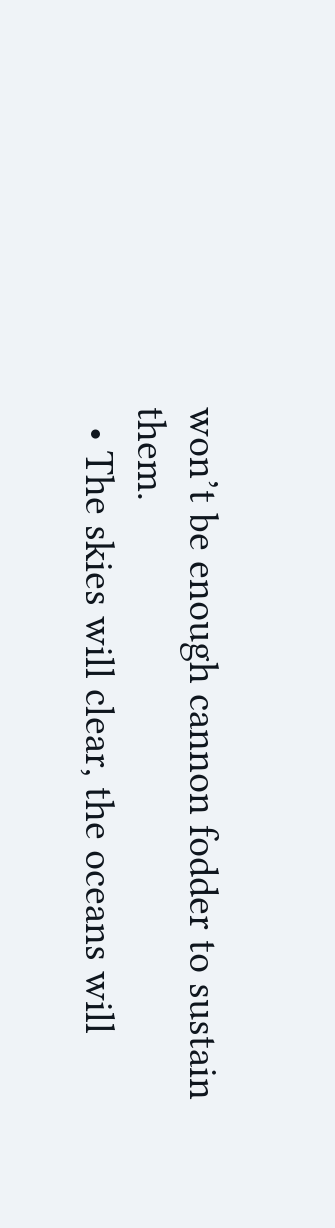won’t be enough cannon fodder to sustain them.
  • The skies will clear, the oceans will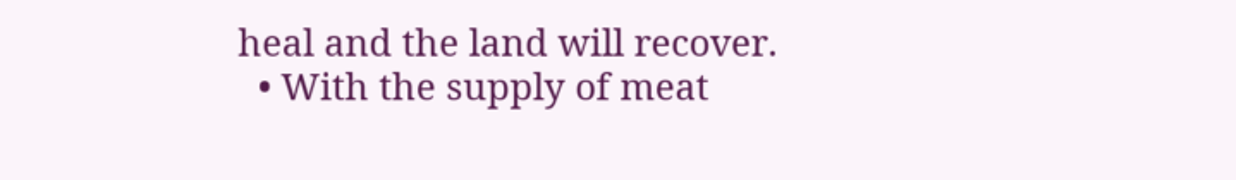heal and the land will recover.
  • With the supply of meat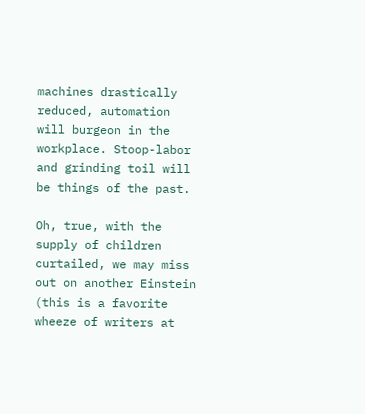machines drastically reduced, automation will burgeon in the workplace. Stoop-labor and grinding toil will be things of the past.

Oh, true, with the supply of children curtailed, we may miss out on another Einstein (this is a favorite wheeze of writers at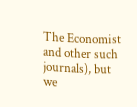The Economist and other such journals), but we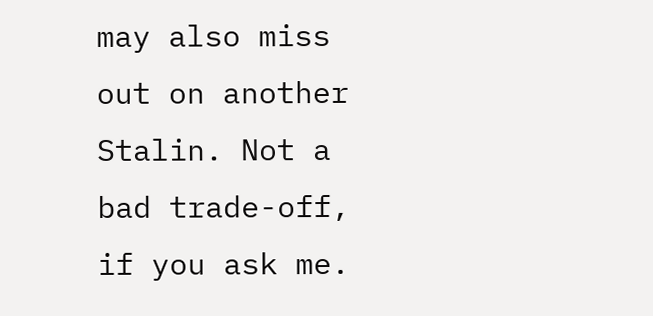may also miss out on another Stalin. Not a bad trade-off, if you ask me.